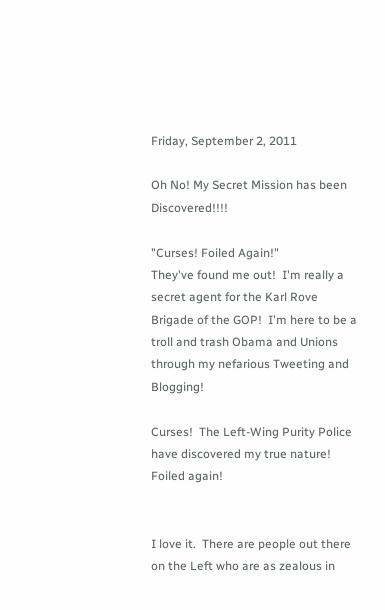Friday, September 2, 2011

Oh No! My Secret Mission has been Discovered!!!!

"Curses! Foiled Again!"
They've found me out!  I'm really a secret agent for the Karl Rove Brigade of the GOP!  I'm here to be a troll and trash Obama and Unions through my nefarious Tweeting and Blogging!

Curses!  The Left-Wing Purity Police have discovered my true nature! Foiled again!


I love it.  There are people out there on the Left who are as zealous in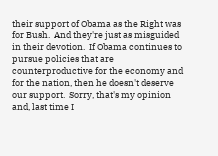their support of Obama as the Right was for Bush.  And they're just as misguided in their devotion.  If Obama continues to pursue policies that are counterproductive for the economy and for the nation, then he doesn't deserve our support.  Sorry, that's my opinion and, last time I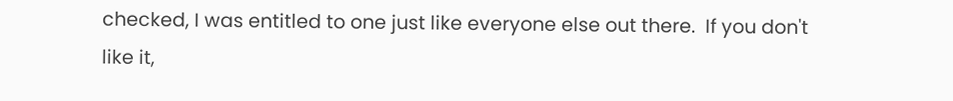checked, I was entitled to one just like everyone else out there.  If you don't like it,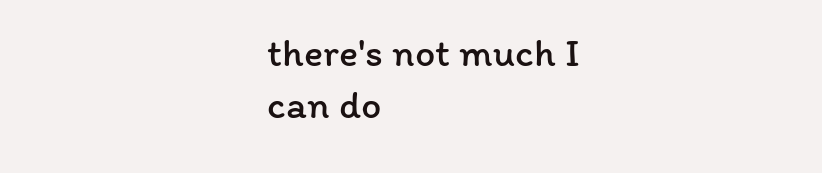there's not much I can do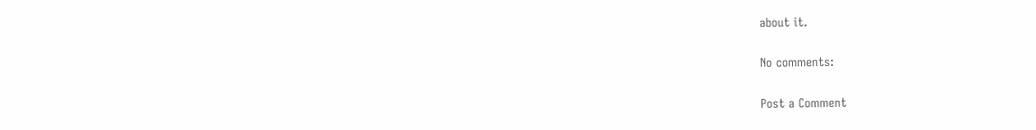about it.

No comments:

Post a Comment